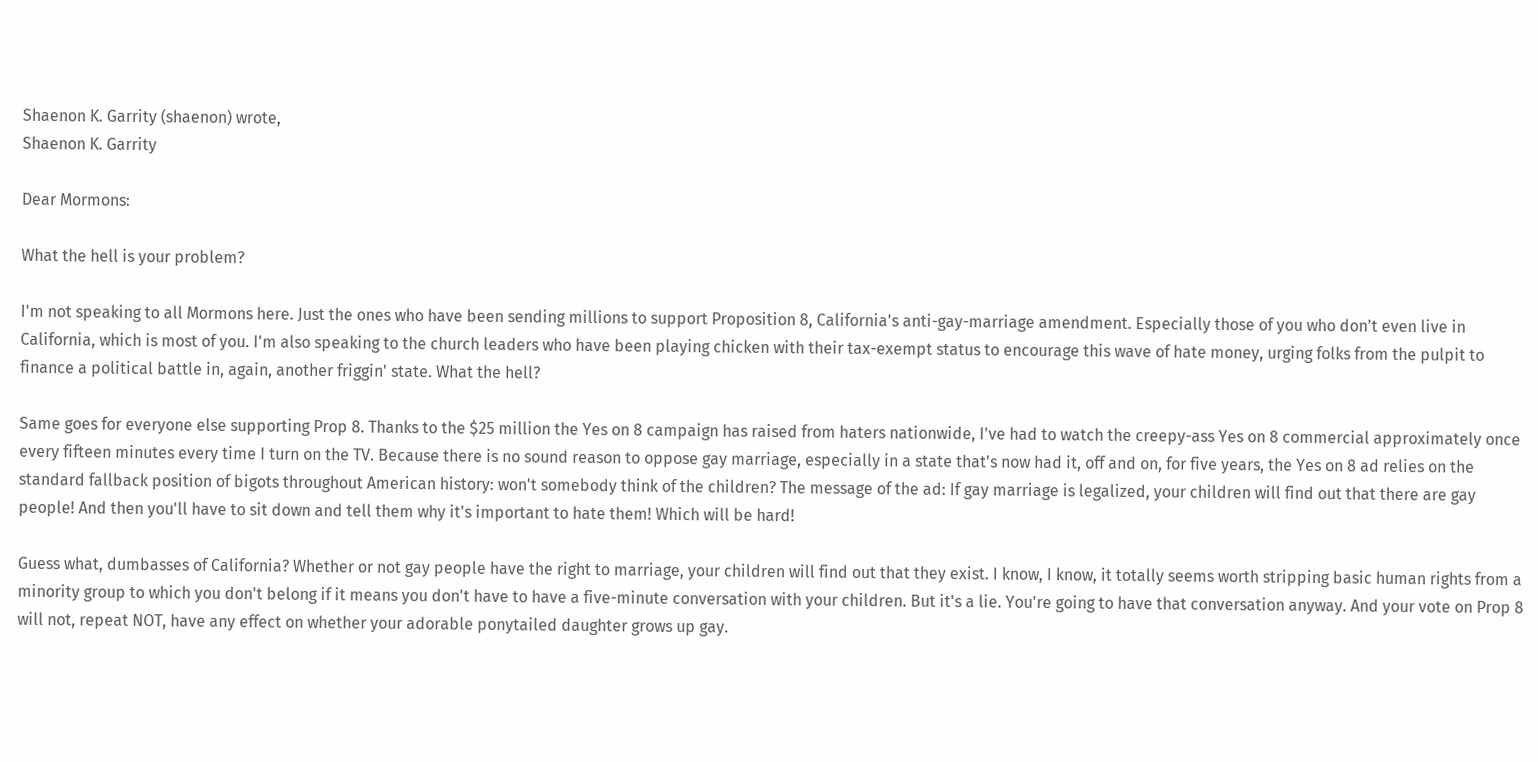Shaenon K. Garrity (shaenon) wrote,
Shaenon K. Garrity

Dear Mormons:

What the hell is your problem?

I'm not speaking to all Mormons here. Just the ones who have been sending millions to support Proposition 8, California's anti-gay-marriage amendment. Especially those of you who don't even live in California, which is most of you. I'm also speaking to the church leaders who have been playing chicken with their tax-exempt status to encourage this wave of hate money, urging folks from the pulpit to finance a political battle in, again, another friggin' state. What the hell?

Same goes for everyone else supporting Prop 8. Thanks to the $25 million the Yes on 8 campaign has raised from haters nationwide, I've had to watch the creepy-ass Yes on 8 commercial approximately once every fifteen minutes every time I turn on the TV. Because there is no sound reason to oppose gay marriage, especially in a state that's now had it, off and on, for five years, the Yes on 8 ad relies on the standard fallback position of bigots throughout American history: won't somebody think of the children? The message of the ad: If gay marriage is legalized, your children will find out that there are gay people! And then you'll have to sit down and tell them why it's important to hate them! Which will be hard!

Guess what, dumbasses of California? Whether or not gay people have the right to marriage, your children will find out that they exist. I know, I know, it totally seems worth stripping basic human rights from a minority group to which you don't belong if it means you don't have to have a five-minute conversation with your children. But it's a lie. You're going to have that conversation anyway. And your vote on Prop 8 will not, repeat NOT, have any effect on whether your adorable ponytailed daughter grows up gay.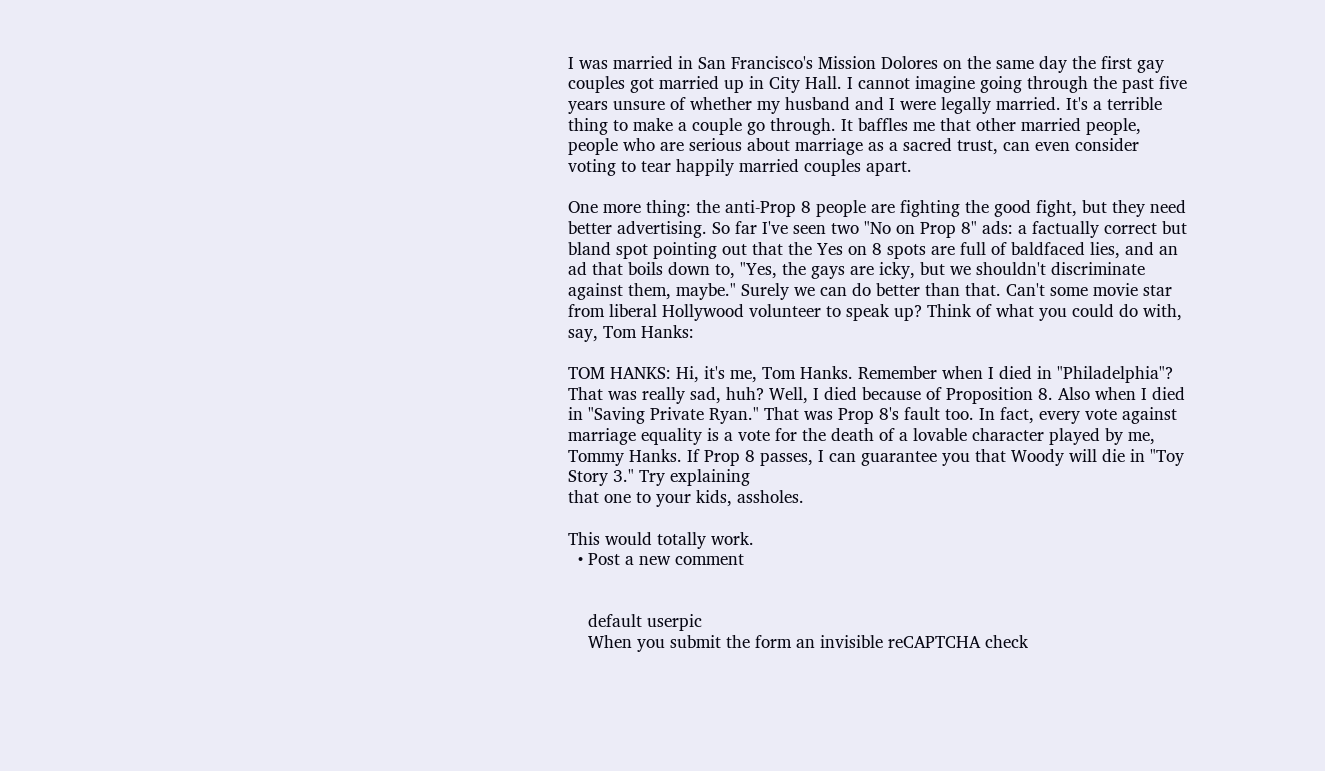I was married in San Francisco's Mission Dolores on the same day the first gay couples got married up in City Hall. I cannot imagine going through the past five years unsure of whether my husband and I were legally married. It's a terrible thing to make a couple go through. It baffles me that other married people, people who are serious about marriage as a sacred trust, can even consider voting to tear happily married couples apart.

One more thing: the anti-Prop 8 people are fighting the good fight, but they need better advertising. So far I've seen two "No on Prop 8" ads: a factually correct but bland spot pointing out that the Yes on 8 spots are full of baldfaced lies, and an ad that boils down to, "Yes, the gays are icky, but we shouldn't discriminate against them, maybe." Surely we can do better than that. Can't some movie star from liberal Hollywood volunteer to speak up? Think of what you could do with, say, Tom Hanks:

TOM HANKS: Hi, it's me, Tom Hanks. Remember when I died in "Philadelphia"? That was really sad, huh? Well, I died because of Proposition 8. Also when I died in "Saving Private Ryan." That was Prop 8's fault too. In fact, every vote against marriage equality is a vote for the death of a lovable character played by me, Tommy Hanks. If Prop 8 passes, I can guarantee you that Woody will die in "Toy Story 3." Try explaining
that one to your kids, assholes.

This would totally work.
  • Post a new comment


    default userpic
    When you submit the form an invisible reCAPTCHA check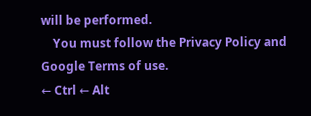will be performed.
    You must follow the Privacy Policy and Google Terms of use.
← Ctrl ← Alt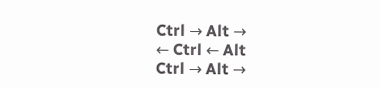Ctrl → Alt →
← Ctrl ← Alt
Ctrl → Alt →